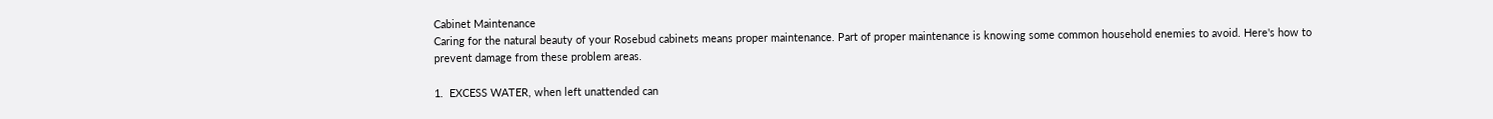Cabinet Maintenance
Caring for the natural beauty of your Rosebud cabinets means proper maintenance. Part of proper maintenance is knowing some common household enemies to avoid. Here's how to prevent damage from these problem areas.

1.  EXCESS WATER, when left unattended can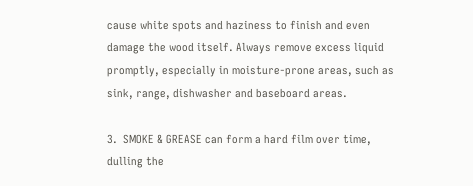cause white spots and haziness to finish and even damage the wood itself. Always remove excess liquid promptly, especially in moisture-prone areas, such as sink, range, dishwasher and baseboard areas.

3.  SMOKE & GREASE can form a hard film over time, dulling the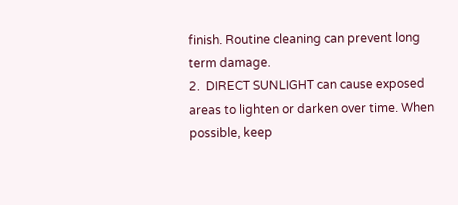finish. Routine cleaning can prevent long term damage.
2.  DIRECT SUNLIGHT can cause exposed areas to lighten or darken over time. When possible, keep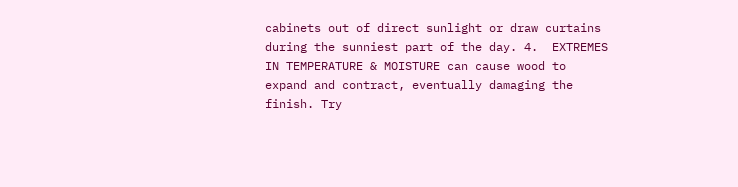cabinets out of direct sunlight or draw curtains during the sunniest part of the day. 4.  EXTREMES IN TEMPERATURE & MOISTURE can cause wood to expand and contract, eventually damaging the finish. Try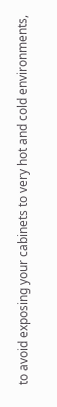to avoid exposing your cabinets to very hot and cold environments,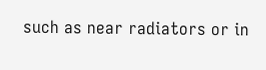such as near radiators or in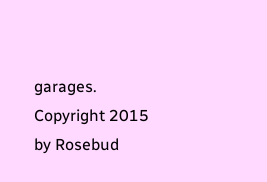garages.
Copyright 2015 by Rosebud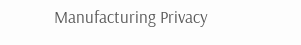Manufacturing Privacy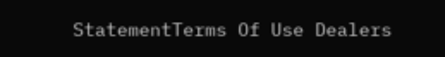StatementTerms Of Use Dealers